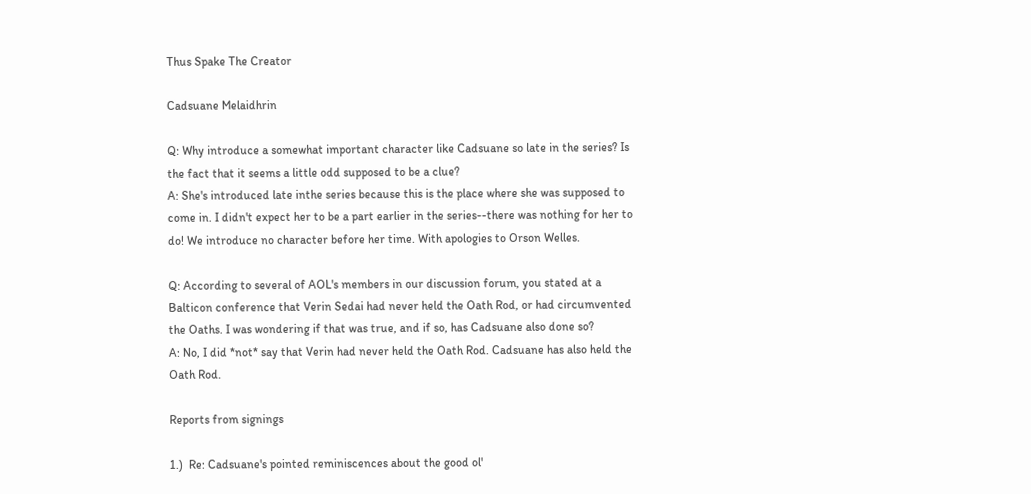Thus Spake The Creator

Cadsuane Melaidhrin

Q: Why introduce a somewhat important character like Cadsuane so late in the series? Is the fact that it seems a little odd supposed to be a clue?
A: She's introduced late inthe series because this is the place where she was supposed to come in. I didn't expect her to be a part earlier in the series--there was nothing for her to do! We introduce no character before her time. With apologies to Orson Welles.

Q: According to several of AOL's members in our discussion forum, you stated at a Balticon conference that Verin Sedai had never held the Oath Rod, or had circumvented the Oaths. I was wondering if that was true, and if so, has Cadsuane also done so?
A: No, I did *not* say that Verin had never held the Oath Rod. Cadsuane has also held the Oath Rod.

Reports from signings

1.)  Re: Cadsuane's pointed reminiscences about the good ol'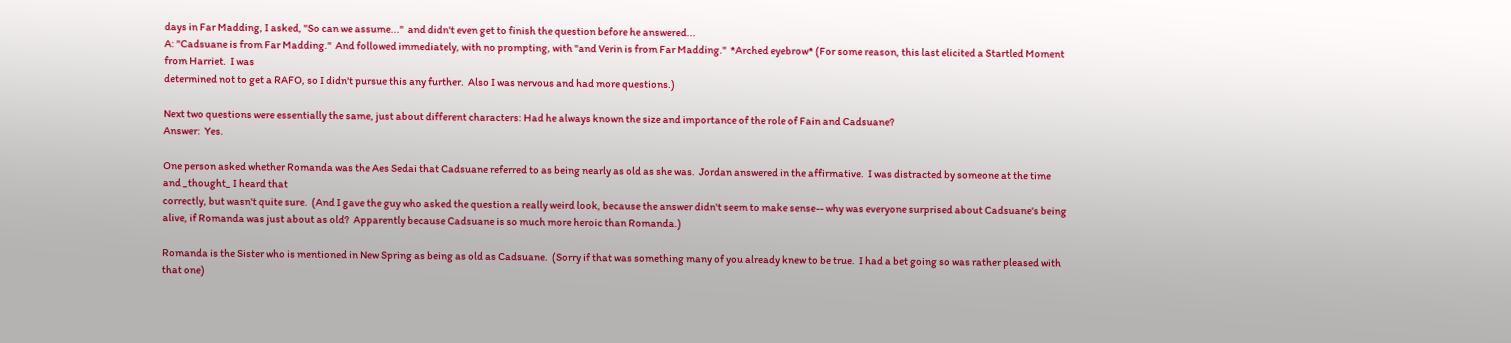days in Far Madding, I asked, "So can we assume..."  and didn't even get to finish the question before he answered...
A: "Cadsuane is from Far Madding."  And followed immediately, with no prompting, with "and Verin is from Far Madding."  *Arched eyebrow* (For some reason, this last elicited a Startled Moment from Harriet.  I was
determined not to get a RAFO, so I didn't pursue this any further.  Also I was nervous and had more questions.)

Next two questions were essentially the same, just about different characters: Had he always known the size and importance of the role of Fain and Cadsuane?
Answer:  Yes.

One person asked whether Romanda was the Aes Sedai that Cadsuane referred to as being nearly as old as she was.  Jordan answered in the affirmative.  I was distracted by someone at the time and _thought_ I heard that
correctly, but wasn't quite sure.  (And I gave the guy who asked the question a really weird look, because the answer didn't seem to make sense-- why was everyone surprised about Cadsuane's being alive, if Romanda was just about as old?  Apparently because Cadsuane is so much more heroic than Romanda.)

Romanda is the Sister who is mentioned in New Spring as being as old as Cadsuane.  (Sorry if that was something many of you already knew to be true.  I had a bet going so was rather pleased with that one)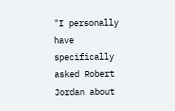"I personally have specifically asked Robert Jordan about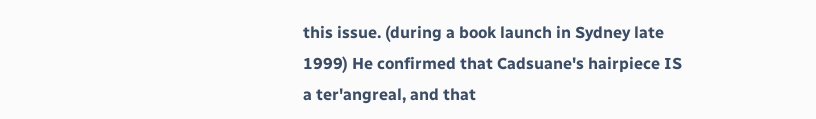this issue. (during a book launch in Sydney late 1999) He confirmed that Cadsuane's hairpiece IS a ter'angreal, and that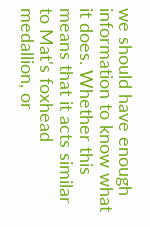we should have enough information to know what it does. Whether this means that it acts similar to Mat's foxhead medallion, or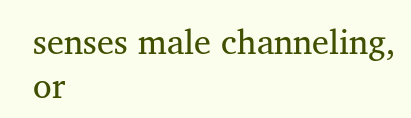senses male channeling, or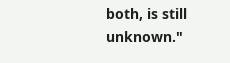both, is still unknown."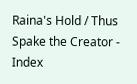Raina's Hold / Thus Spake the Creator - Index